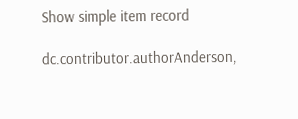Show simple item record

dc.contributor.authorAnderson,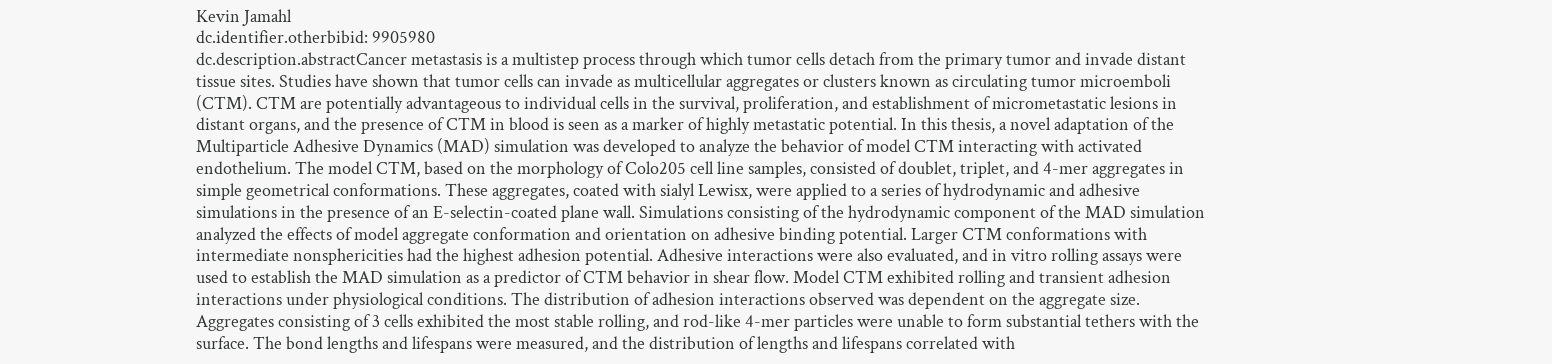Kevin Jamahl
dc.identifier.otherbibid: 9905980
dc.description.abstractCancer metastasis is a multistep process through which tumor cells detach from the primary tumor and invade distant tissue sites. Studies have shown that tumor cells can invade as multicellular aggregates or clusters known as circulating tumor microemboli (CTM). CTM are potentially advantageous to individual cells in the survival, proliferation, and establishment of micrometastatic lesions in distant organs, and the presence of CTM in blood is seen as a marker of highly metastatic potential. In this thesis, a novel adaptation of the Multiparticle Adhesive Dynamics (MAD) simulation was developed to analyze the behavior of model CTM interacting with activated endothelium. The model CTM, based on the morphology of Colo205 cell line samples, consisted of doublet, triplet, and 4-mer aggregates in simple geometrical conformations. These aggregates, coated with sialyl Lewisx, were applied to a series of hydrodynamic and adhesive simulations in the presence of an E-selectin-coated plane wall. Simulations consisting of the hydrodynamic component of the MAD simulation analyzed the effects of model aggregate conformation and orientation on adhesive binding potential. Larger CTM conformations with intermediate nonsphericities had the highest adhesion potential. Adhesive interactions were also evaluated, and in vitro rolling assays were used to establish the MAD simulation as a predictor of CTM behavior in shear flow. Model CTM exhibited rolling and transient adhesion interactions under physiological conditions. The distribution of adhesion interactions observed was dependent on the aggregate size. Aggregates consisting of 3 cells exhibited the most stable rolling, and rod-like 4-mer particles were unable to form substantial tethers with the surface. The bond lengths and lifespans were measured, and the distribution of lengths and lifespans correlated with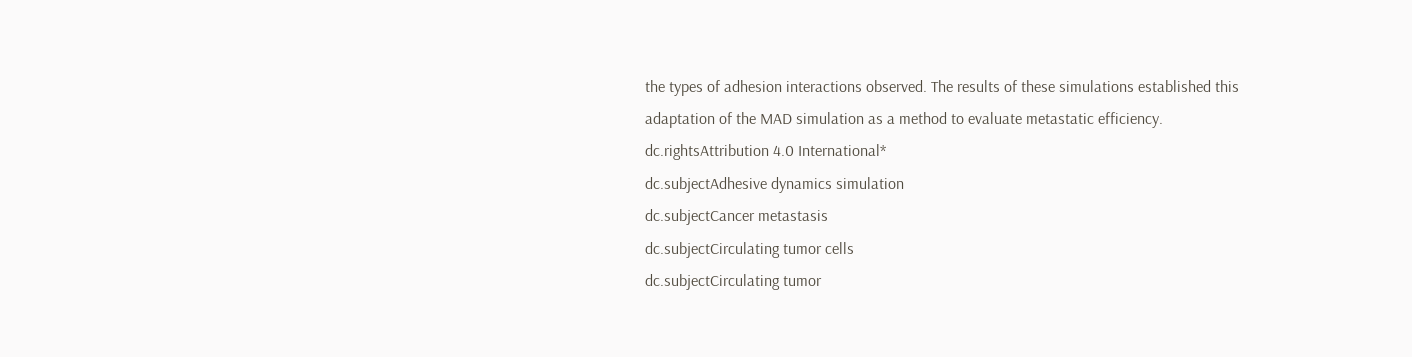the types of adhesion interactions observed. The results of these simulations established this adaptation of the MAD simulation as a method to evaluate metastatic efficiency.
dc.rightsAttribution 4.0 International*
dc.subjectAdhesive dynamics simulation
dc.subjectCancer metastasis
dc.subjectCirculating tumor cells
dc.subjectCirculating tumor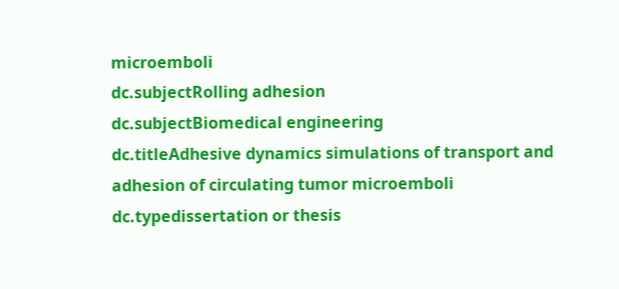microemboli
dc.subjectRolling adhesion
dc.subjectBiomedical engineering
dc.titleAdhesive dynamics simulations of transport and adhesion of circulating tumor microemboli
dc.typedissertation or thesis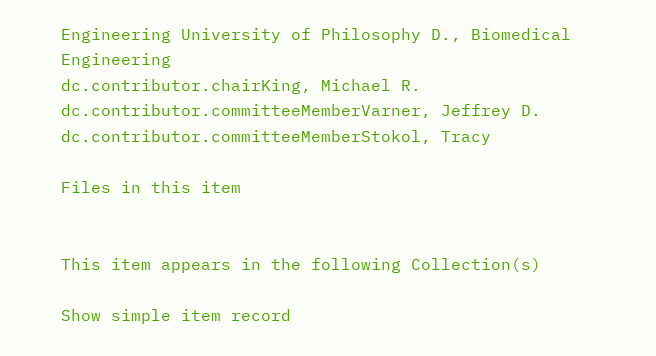Engineering University of Philosophy D., Biomedical Engineering
dc.contributor.chairKing, Michael R.
dc.contributor.committeeMemberVarner, Jeffrey D.
dc.contributor.committeeMemberStokol, Tracy

Files in this item


This item appears in the following Collection(s)

Show simple item record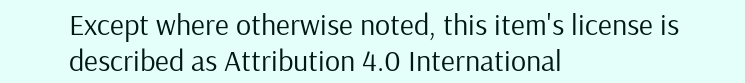Except where otherwise noted, this item's license is described as Attribution 4.0 International